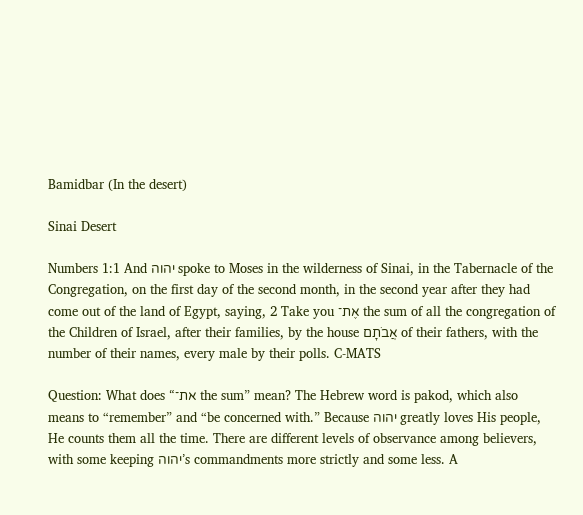Bamidbar (In the desert)

Sinai Desert

Numbers 1:1 And יהוה spoke to Moses in the wilderness of Sinai, in the Tabernacle of the Congregation, on the first day of the second month, in the second year after they had come out of the land of Egypt, saying, 2 Take you אֶת־ the sum of all the congregation of the Children of Israel, after their families, by the house אֲבֹתָם of their fathers, with the number of their names, every male by their polls. C-MATS

Question: What does “את־ the sum” mean? The Hebrew word is pakod, which also means to “remember” and “be concerned with.” Because יהוה greatly loves His people, He counts them all the time. There are different levels of observance among believers, with some keeping יהוה’s commandments more strictly and some less. A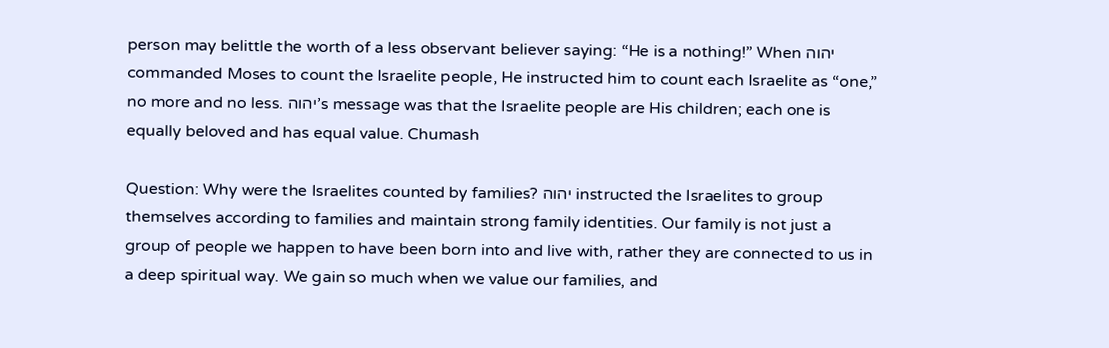person may belittle the worth of a less observant believer saying: “He is a nothing!” When יהוה commanded Moses to count the Israelite people, He instructed him to count each Israelite as “one,” no more and no less. יהוה’s message was that the Israelite people are His children; each one is equally beloved and has equal value. Chumash

Question: Why were the Israelites counted by families? יהוה instructed the Israelites to group themselves according to families and maintain strong family identities. Our family is not just a group of people we happen to have been born into and live with, rather they are connected to us in a deep spiritual way. We gain so much when we value our families, and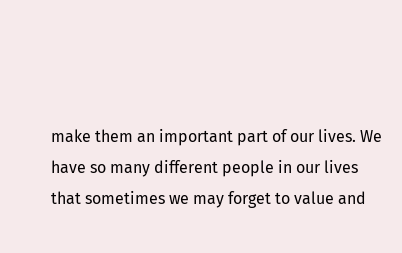make them an important part of our lives. We have so many different people in our lives that sometimes we may forget to value and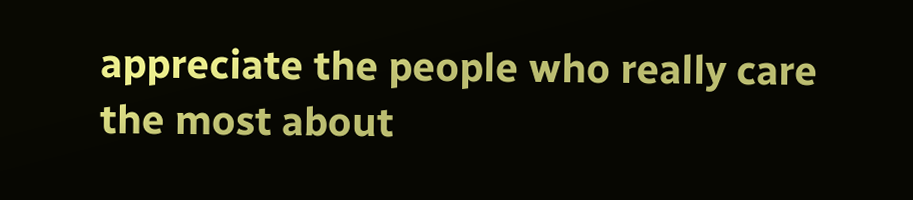appreciate the people who really care the most about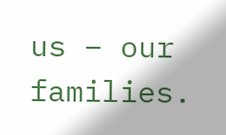us – our families.